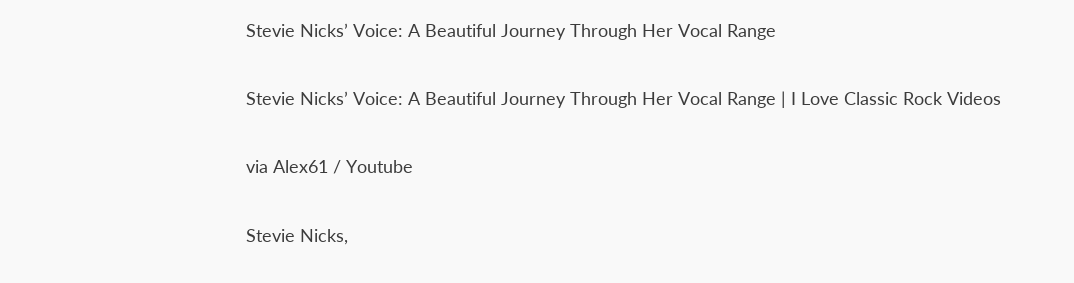Stevie Nicks’ Voice: A Beautiful Journey Through Her Vocal Range

Stevie Nicks’ Voice: A Beautiful Journey Through Her Vocal Range | I Love Classic Rock Videos

via Alex61 / Youtube

Stevie Nicks,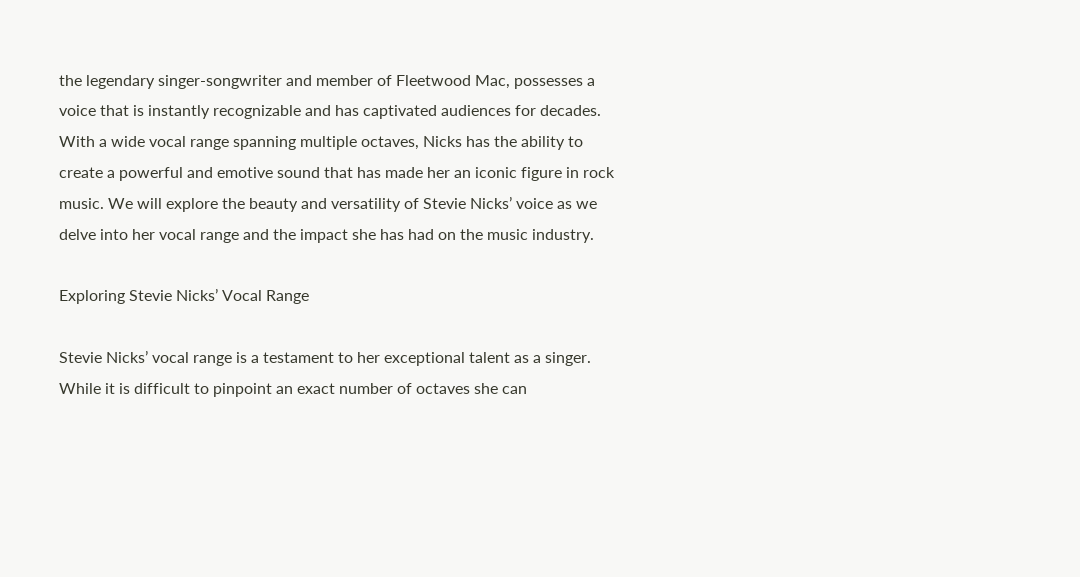the legendary singer-songwriter and member of Fleetwood Mac, possesses a voice that is instantly recognizable and has captivated audiences for decades. With a wide vocal range spanning multiple octaves, Nicks has the ability to create a powerful and emotive sound that has made her an iconic figure in rock music. We will explore the beauty and versatility of Stevie Nicks’ voice as we delve into her vocal range and the impact she has had on the music industry.

Exploring Stevie Nicks’ Vocal Range

Stevie Nicks’ vocal range is a testament to her exceptional talent as a singer. While it is difficult to pinpoint an exact number of octaves she can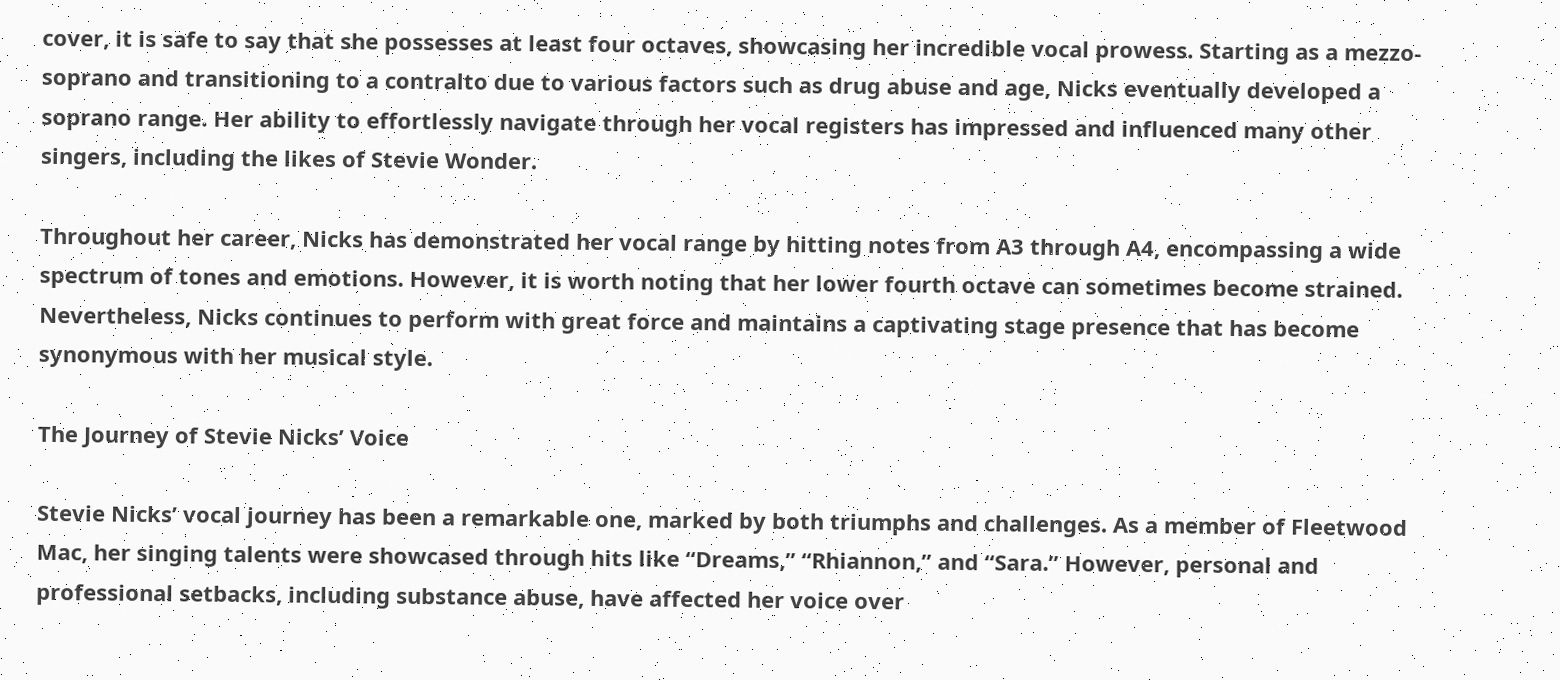cover, it is safe to say that she possesses at least four octaves, showcasing her incredible vocal prowess. Starting as a mezzo-soprano and transitioning to a contralto due to various factors such as drug abuse and age, Nicks eventually developed a soprano range. Her ability to effortlessly navigate through her vocal registers has impressed and influenced many other singers, including the likes of Stevie Wonder.

Throughout her career, Nicks has demonstrated her vocal range by hitting notes from A3 through A4, encompassing a wide spectrum of tones and emotions. However, it is worth noting that her lower fourth octave can sometimes become strained. Nevertheless, Nicks continues to perform with great force and maintains a captivating stage presence that has become synonymous with her musical style.

The Journey of Stevie Nicks’ Voice

Stevie Nicks’ vocal journey has been a remarkable one, marked by both triumphs and challenges. As a member of Fleetwood Mac, her singing talents were showcased through hits like “Dreams,” “Rhiannon,” and “Sara.” However, personal and professional setbacks, including substance abuse, have affected her voice over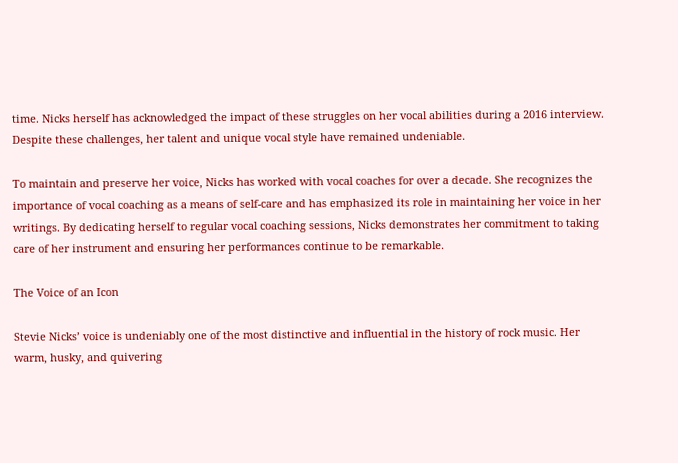time. Nicks herself has acknowledged the impact of these struggles on her vocal abilities during a 2016 interview. Despite these challenges, her talent and unique vocal style have remained undeniable.

To maintain and preserve her voice, Nicks has worked with vocal coaches for over a decade. She recognizes the importance of vocal coaching as a means of self-care and has emphasized its role in maintaining her voice in her writings. By dedicating herself to regular vocal coaching sessions, Nicks demonstrates her commitment to taking care of her instrument and ensuring her performances continue to be remarkable.

The Voice of an Icon

Stevie Nicks’ voice is undeniably one of the most distinctive and influential in the history of rock music. Her warm, husky, and quivering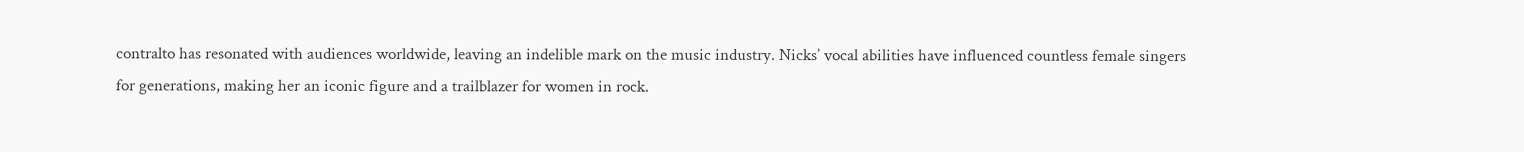contralto has resonated with audiences worldwide, leaving an indelible mark on the music industry. Nicks’ vocal abilities have influenced countless female singers for generations, making her an iconic figure and a trailblazer for women in rock.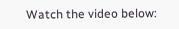Watch the video below: